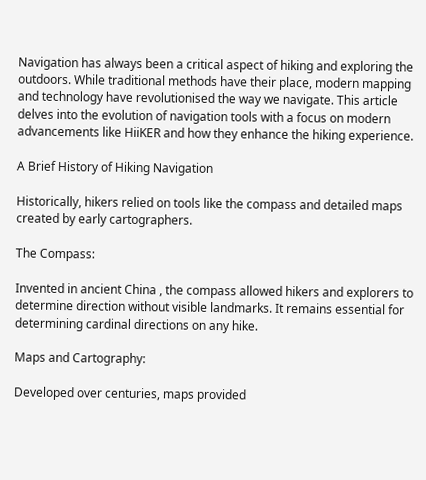Navigation has always been a critical aspect of hiking and exploring the outdoors. While traditional methods have their place, modern mapping and technology have revolutionised the way we navigate. This article delves into the evolution of navigation tools with a focus on modern advancements like HiiKER and how they enhance the hiking experience.

A Brief History of Hiking Navigation

Historically, hikers relied on tools like the compass and detailed maps created by early cartographers.

The Compass:

Invented in ancient China , the compass allowed hikers and explorers to determine direction without visible landmarks. It remains essential for determining cardinal directions on any hike.

Maps and Cartography:

Developed over centuries, maps provided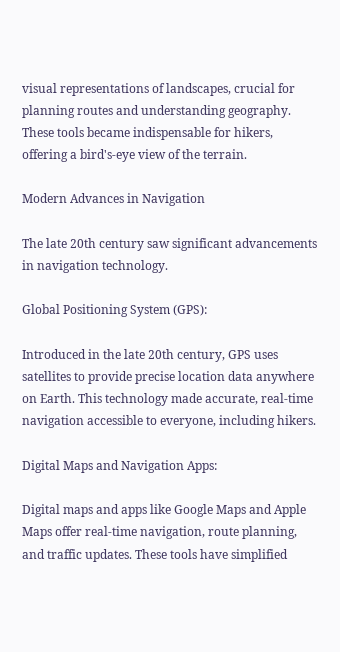visual representations of landscapes, crucial for planning routes and understanding geography. These tools became indispensable for hikers, offering a bird's-eye view of the terrain.

Modern Advances in Navigation

The late 20th century saw significant advancements in navigation technology.

Global Positioning System (GPS):

Introduced in the late 20th century, GPS uses satellites to provide precise location data anywhere on Earth. This technology made accurate, real-time navigation accessible to everyone, including hikers.

Digital Maps and Navigation Apps:

Digital maps and apps like Google Maps and Apple Maps offer real-time navigation, route planning, and traffic updates. These tools have simplified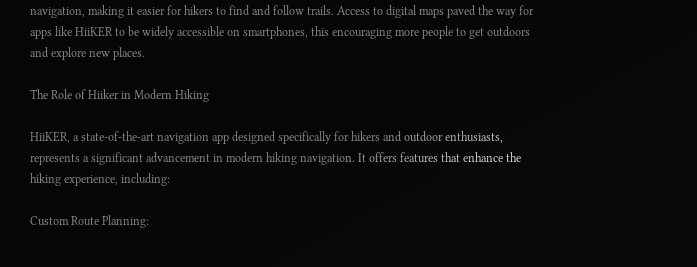navigation, making it easier for hikers to find and follow trails. Access to digital maps paved the way for apps like HiiKER to be widely accessible on smartphones, this encouraging more people to get outdoors and explore new places.

The Role of Hiiker in Modern Hiking

HiiKER, a state-of-the-art navigation app designed specifically for hikers and outdoor enthusiasts, represents a significant advancement in modern hiking navigation. It offers features that enhance the hiking experience, including:

Custom Route Planning: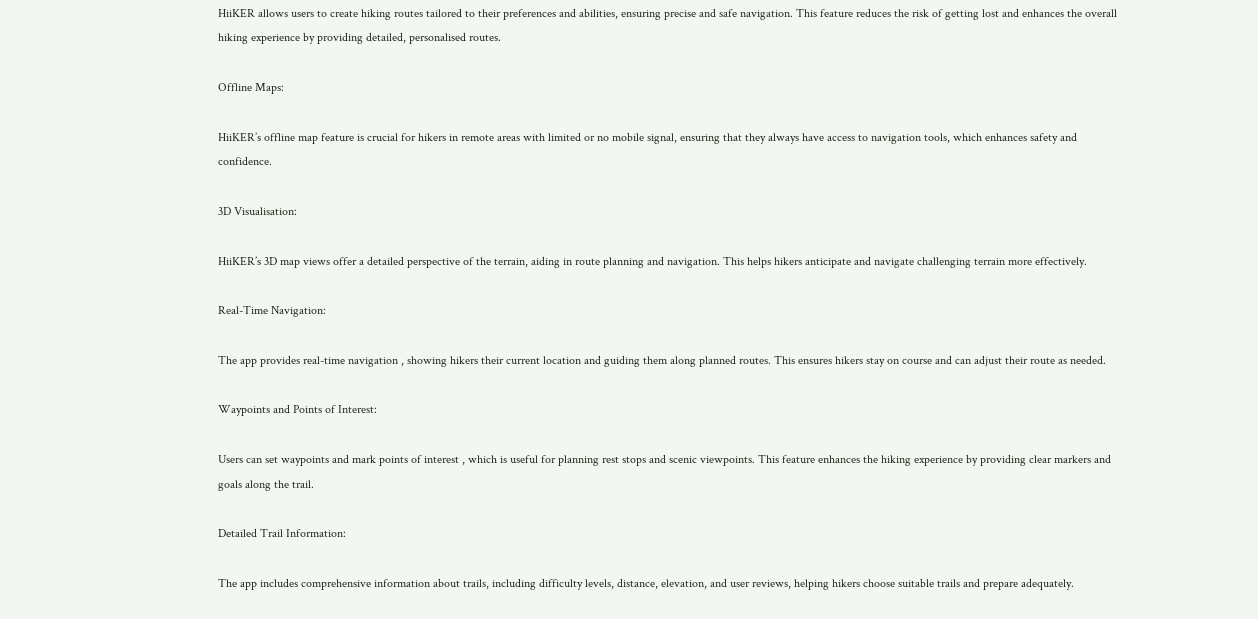HiiKER allows users to create hiking routes tailored to their preferences and abilities, ensuring precise and safe navigation. This feature reduces the risk of getting lost and enhances the overall hiking experience by providing detailed, personalised routes.

Offline Maps:

HiiKER’s offline map feature is crucial for hikers in remote areas with limited or no mobile signal, ensuring that they always have access to navigation tools, which enhances safety and confidence.

3D Visualisation:

HiiKER’s 3D map views offer a detailed perspective of the terrain, aiding in route planning and navigation. This helps hikers anticipate and navigate challenging terrain more effectively.

Real-Time Navigation:

The app provides real-time navigation , showing hikers their current location and guiding them along planned routes. This ensures hikers stay on course and can adjust their route as needed.

Waypoints and Points of Interest:

Users can set waypoints and mark points of interest , which is useful for planning rest stops and scenic viewpoints. This feature enhances the hiking experience by providing clear markers and goals along the trail.

Detailed Trail Information:

The app includes comprehensive information about trails, including difficulty levels, distance, elevation, and user reviews, helping hikers choose suitable trails and prepare adequately.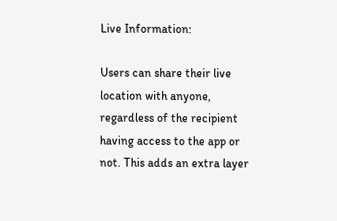Live Information:

Users can share their live location with anyone, regardless of the recipient having access to the app or not. This adds an extra layer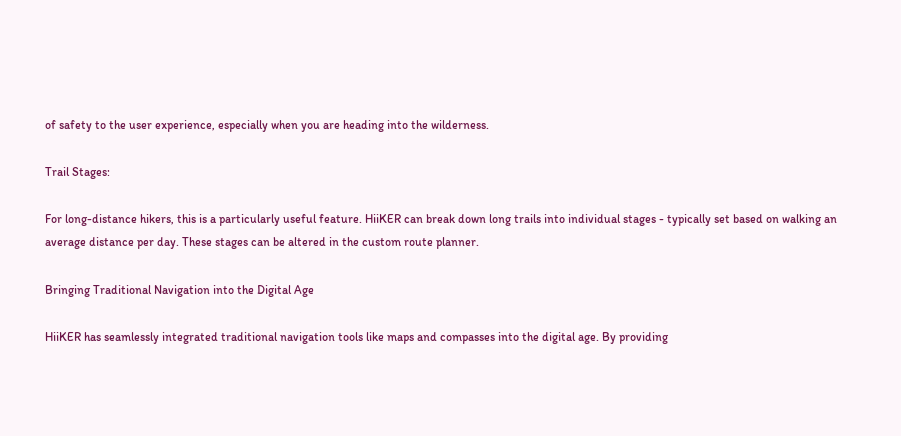of safety to the user experience, especially when you are heading into the wilderness.

Trail Stages:

For long-distance hikers, this is a particularly useful feature. HiiKER can break down long trails into individual stages - typically set based on walking an average distance per day. These stages can be altered in the custom route planner.

Bringing Traditional Navigation into the Digital Age

HiiKER has seamlessly integrated traditional navigation tools like maps and compasses into the digital age. By providing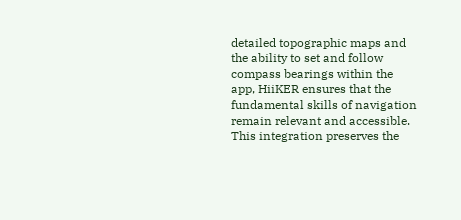detailed topographic maps and the ability to set and follow compass bearings within the app, HiiKER ensures that the fundamental skills of navigation remain relevant and accessible. This integration preserves the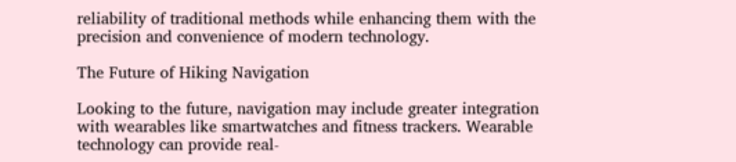reliability of traditional methods while enhancing them with the precision and convenience of modern technology.

The Future of Hiking Navigation

Looking to the future, navigation may include greater integration with wearables like smartwatches and fitness trackers. Wearable technology can provide real-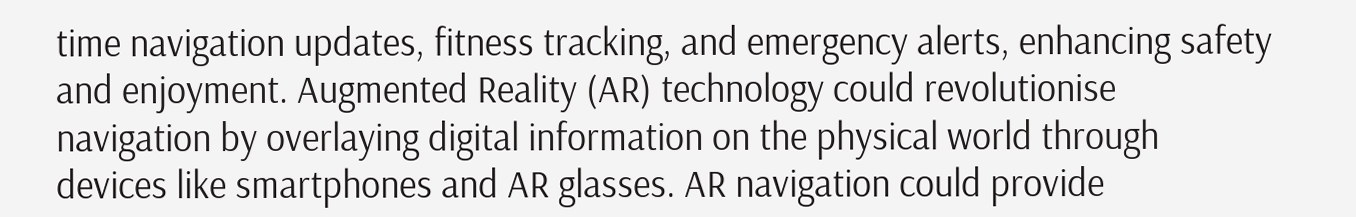time navigation updates, fitness tracking, and emergency alerts, enhancing safety and enjoyment. Augmented Reality (AR) technology could revolutionise navigation by overlaying digital information on the physical world through devices like smartphones and AR glasses. AR navigation could provide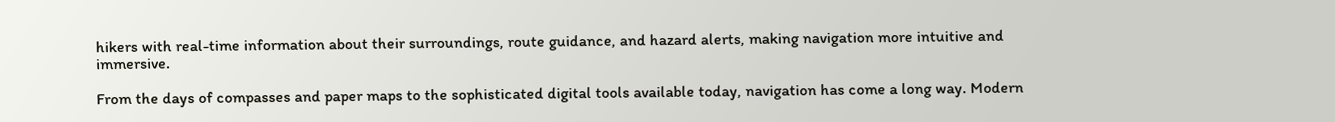hikers with real-time information about their surroundings, route guidance, and hazard alerts, making navigation more intuitive and immersive.

From the days of compasses and paper maps to the sophisticated digital tools available today, navigation has come a long way. Modern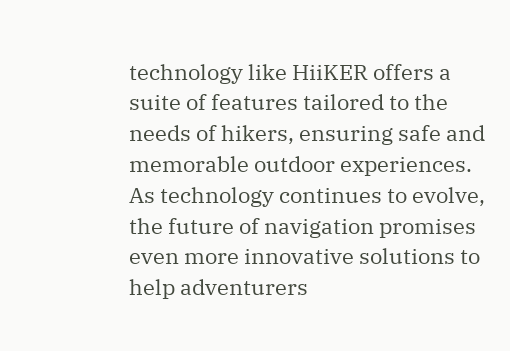technology like HiiKER offers a suite of features tailored to the needs of hikers, ensuring safe and memorable outdoor experiences. As technology continues to evolve, the future of navigation promises even more innovative solutions to help adventurers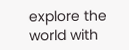explore the world with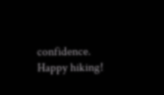confidence. Happy hiking!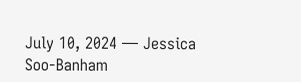July 10, 2024 — Jessica Soo-Banham